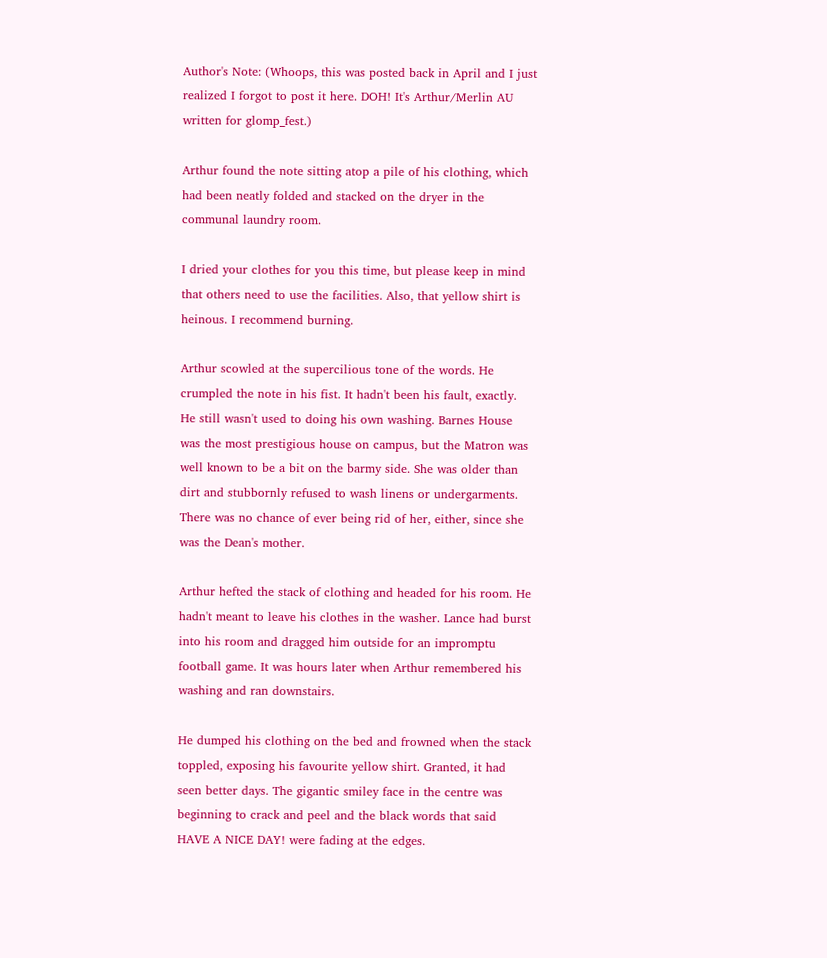Author's Note: (Whoops, this was posted back in April and I just realized I forgot to post it here. DOH! It's Arthur/Merlin AU written for glomp_fest.)

Arthur found the note sitting atop a pile of his clothing, which had been neatly folded and stacked on the dryer in the communal laundry room.

I dried your clothes for you this time, but please keep in mind that others need to use the facilities. Also, that yellow shirt is heinous. I recommend burning.

Arthur scowled at the supercilious tone of the words. He crumpled the note in his fist. It hadn't been his fault, exactly. He still wasn't used to doing his own washing. Barnes House was the most prestigious house on campus, but the Matron was well known to be a bit on the barmy side. She was older than dirt and stubbornly refused to wash linens or undergarments. There was no chance of ever being rid of her, either, since she was the Dean's mother.

Arthur hefted the stack of clothing and headed for his room. He hadn't meant to leave his clothes in the washer. Lance had burst into his room and dragged him outside for an impromptu football game. It was hours later when Arthur remembered his washing and ran downstairs.

He dumped his clothing on the bed and frowned when the stack toppled, exposing his favourite yellow shirt. Granted, it had seen better days. The gigantic smiley face in the centre was beginning to crack and peel and the black words that said HAVE A NICE DAY! were fading at the edges.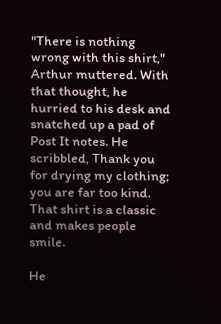"There is nothing wrong with this shirt," Arthur muttered. With that thought, he hurried to his desk and snatched up a pad of Post It notes. He scribbled, Thank you for drying my clothing; you are far too kind. That shirt is a classic and makes people smile.

He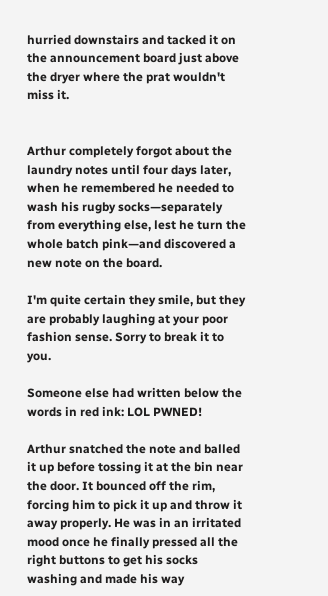hurried downstairs and tacked it on the announcement board just above the dryer where the prat wouldn't miss it.


Arthur completely forgot about the laundry notes until four days later, when he remembered he needed to wash his rugby socks—separately from everything else, lest he turn the whole batch pink—and discovered a new note on the board.

I'm quite certain they smile, but they are probably laughing at your poor fashion sense. Sorry to break it to you.

Someone else had written below the words in red ink: LOL PWNED!

Arthur snatched the note and balled it up before tossing it at the bin near the door. It bounced off the rim, forcing him to pick it up and throw it away properly. He was in an irritated mood once he finally pressed all the right buttons to get his socks washing and made his way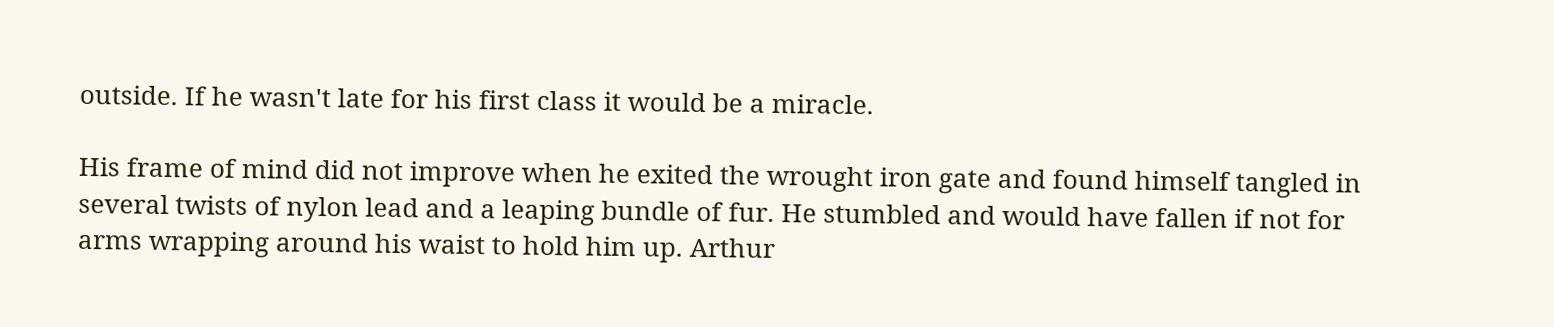outside. If he wasn't late for his first class it would be a miracle.

His frame of mind did not improve when he exited the wrought iron gate and found himself tangled in several twists of nylon lead and a leaping bundle of fur. He stumbled and would have fallen if not for arms wrapping around his waist to hold him up. Arthur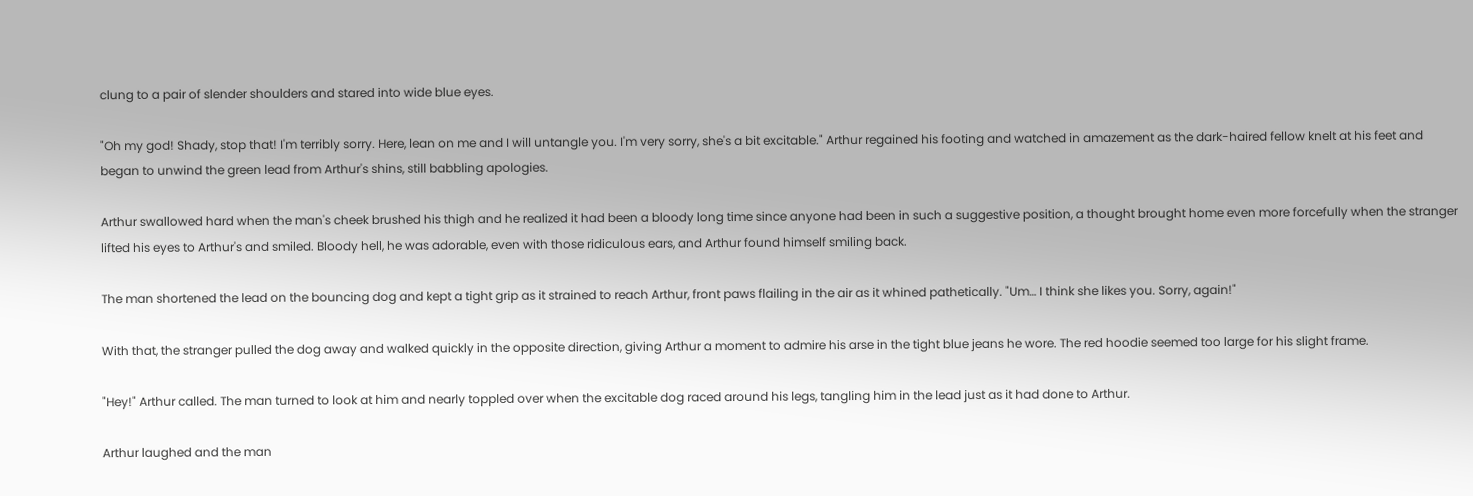clung to a pair of slender shoulders and stared into wide blue eyes.

"Oh my god! Shady, stop that! I'm terribly sorry. Here, lean on me and I will untangle you. I'm very sorry, she's a bit excitable." Arthur regained his footing and watched in amazement as the dark-haired fellow knelt at his feet and began to unwind the green lead from Arthur's shins, still babbling apologies.

Arthur swallowed hard when the man's cheek brushed his thigh and he realized it had been a bloody long time since anyone had been in such a suggestive position, a thought brought home even more forcefully when the stranger lifted his eyes to Arthur's and smiled. Bloody hell, he was adorable, even with those ridiculous ears, and Arthur found himself smiling back.

The man shortened the lead on the bouncing dog and kept a tight grip as it strained to reach Arthur, front paws flailing in the air as it whined pathetically. "Um… I think she likes you. Sorry, again!"

With that, the stranger pulled the dog away and walked quickly in the opposite direction, giving Arthur a moment to admire his arse in the tight blue jeans he wore. The red hoodie seemed too large for his slight frame.

"Hey!" Arthur called. The man turned to look at him and nearly toppled over when the excitable dog raced around his legs, tangling him in the lead just as it had done to Arthur.

Arthur laughed and the man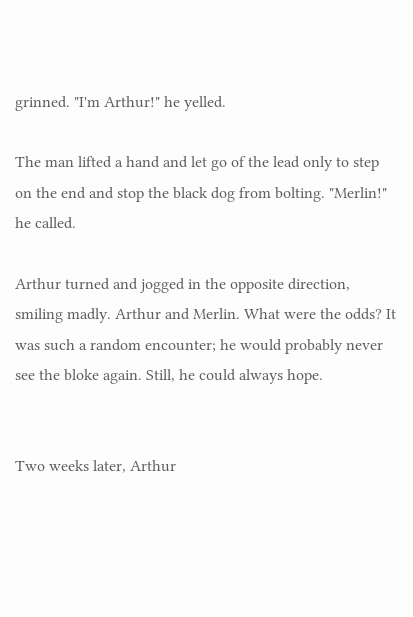grinned. "I'm Arthur!" he yelled.

The man lifted a hand and let go of the lead only to step on the end and stop the black dog from bolting. "Merlin!" he called.

Arthur turned and jogged in the opposite direction, smiling madly. Arthur and Merlin. What were the odds? It was such a random encounter; he would probably never see the bloke again. Still, he could always hope.


Two weeks later, Arthur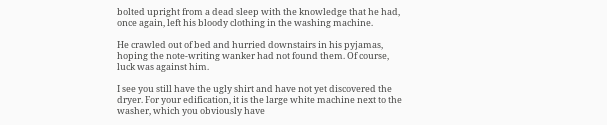bolted upright from a dead sleep with the knowledge that he had, once again, left his bloody clothing in the washing machine.

He crawled out of bed and hurried downstairs in his pyjamas, hoping the note-writing wanker had not found them. Of course, luck was against him.

I see you still have the ugly shirt and have not yet discovered the dryer. For your edification, it is the large white machine next to the washer, which you obviously have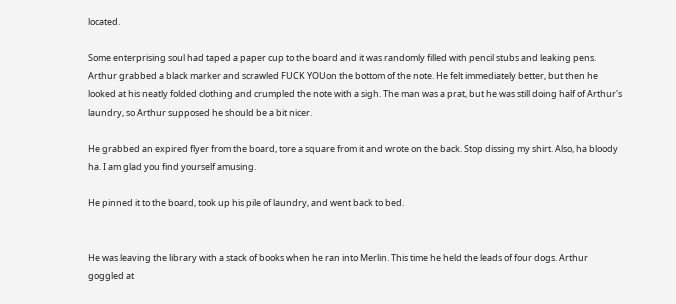located.

Some enterprising soul had taped a paper cup to the board and it was randomly filled with pencil stubs and leaking pens. Arthur grabbed a black marker and scrawled FUCK YOUon the bottom of the note. He felt immediately better, but then he looked at his neatly folded clothing and crumpled the note with a sigh. The man was a prat, but he was still doing half of Arthur's laundry, so Arthur supposed he should be a bit nicer.

He grabbed an expired flyer from the board, tore a square from it and wrote on the back. Stop dissing my shirt. Also, ha bloody ha. I am glad you find yourself amusing.

He pinned it to the board, took up his pile of laundry, and went back to bed.


He was leaving the library with a stack of books when he ran into Merlin. This time he held the leads of four dogs. Arthur goggled at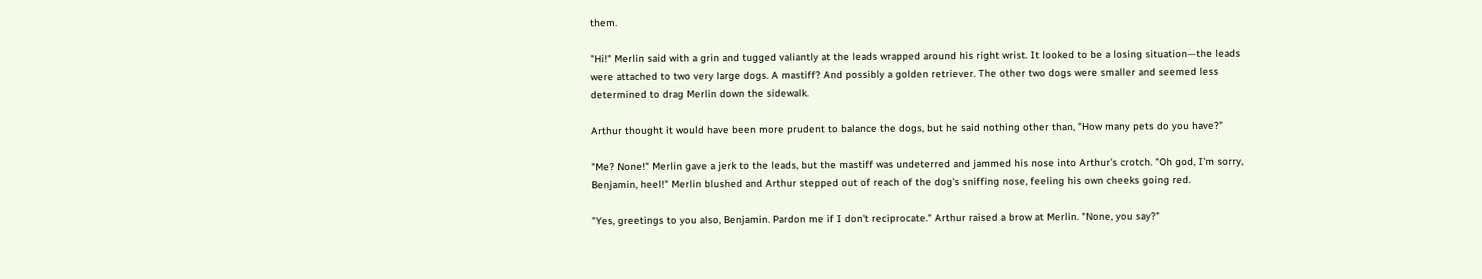them.

"Hi!" Merlin said with a grin and tugged valiantly at the leads wrapped around his right wrist. It looked to be a losing situation—the leads were attached to two very large dogs. A mastiff? And possibly a golden retriever. The other two dogs were smaller and seemed less determined to drag Merlin down the sidewalk.

Arthur thought it would have been more prudent to balance the dogs, but he said nothing other than, "How many pets do you have?"

"Me? None!" Merlin gave a jerk to the leads, but the mastiff was undeterred and jammed his nose into Arthur's crotch. "Oh god, I'm sorry, Benjamin, heel!" Merlin blushed and Arthur stepped out of reach of the dog's sniffing nose, feeling his own cheeks going red.

"Yes, greetings to you also, Benjamin. Pardon me if I don't reciprocate." Arthur raised a brow at Merlin. "None, you say?"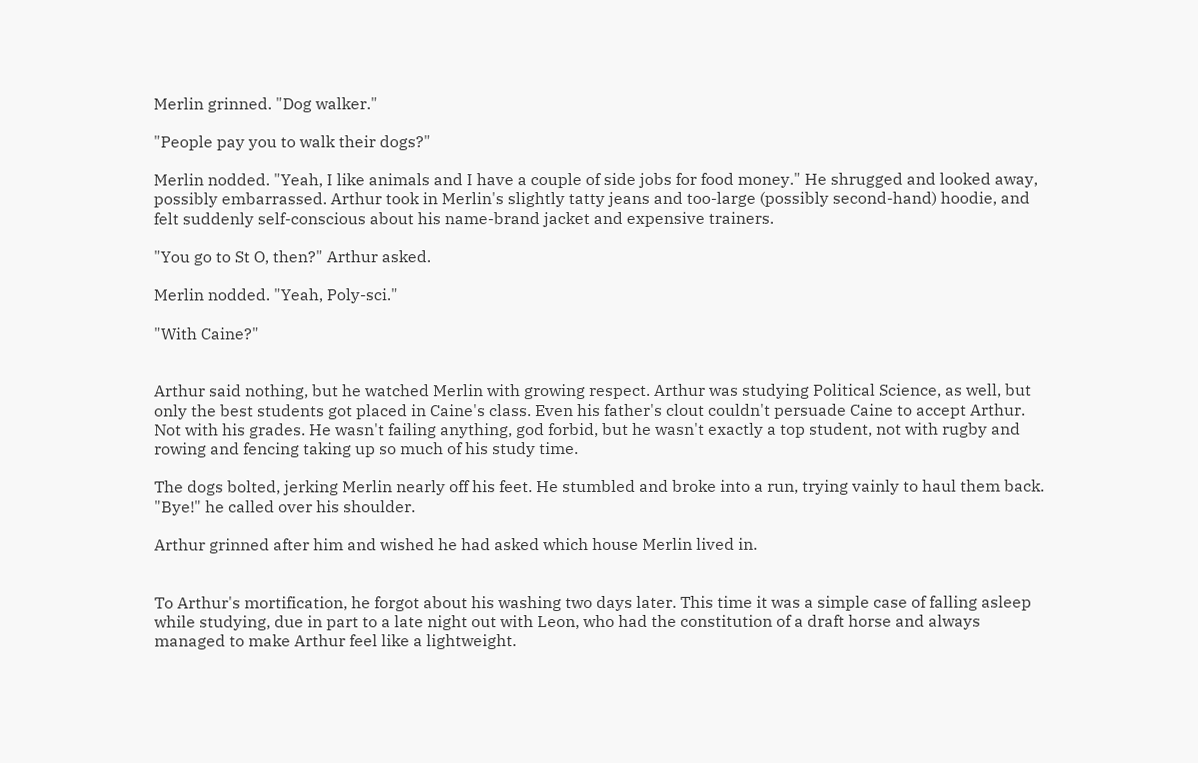Merlin grinned. "Dog walker."

"People pay you to walk their dogs?"

Merlin nodded. "Yeah, I like animals and I have a couple of side jobs for food money." He shrugged and looked away, possibly embarrassed. Arthur took in Merlin's slightly tatty jeans and too-large (possibly second-hand) hoodie, and felt suddenly self-conscious about his name-brand jacket and expensive trainers.

"You go to St O, then?" Arthur asked.

Merlin nodded. "Yeah, Poly-sci."

"With Caine?"


Arthur said nothing, but he watched Merlin with growing respect. Arthur was studying Political Science, as well, but only the best students got placed in Caine's class. Even his father's clout couldn't persuade Caine to accept Arthur. Not with his grades. He wasn't failing anything, god forbid, but he wasn't exactly a top student, not with rugby and rowing and fencing taking up so much of his study time.

The dogs bolted, jerking Merlin nearly off his feet. He stumbled and broke into a run, trying vainly to haul them back. "Bye!" he called over his shoulder.

Arthur grinned after him and wished he had asked which house Merlin lived in.


To Arthur's mortification, he forgot about his washing two days later. This time it was a simple case of falling asleep while studying, due in part to a late night out with Leon, who had the constitution of a draft horse and always managed to make Arthur feel like a lightweight.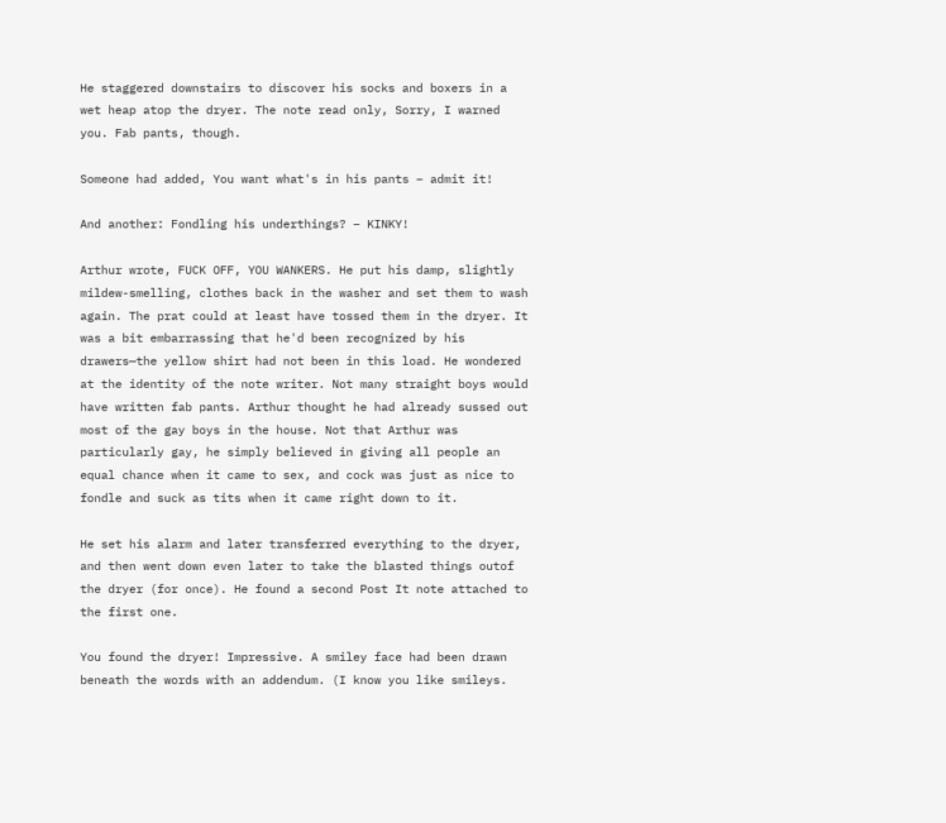He staggered downstairs to discover his socks and boxers in a wet heap atop the dryer. The note read only, Sorry, I warned you. Fab pants, though.

Someone had added, You want what's in his pants – admit it!

And another: Fondling his underthings? – KINKY!

Arthur wrote, FUCK OFF, YOU WANKERS. He put his damp, slightly mildew-smelling, clothes back in the washer and set them to wash again. The prat could at least have tossed them in the dryer. It was a bit embarrassing that he'd been recognized by his drawers—the yellow shirt had not been in this load. He wondered at the identity of the note writer. Not many straight boys would have written fab pants. Arthur thought he had already sussed out most of the gay boys in the house. Not that Arthur was particularly gay, he simply believed in giving all people an equal chance when it came to sex, and cock was just as nice to fondle and suck as tits when it came right down to it.

He set his alarm and later transferred everything to the dryer, and then went down even later to take the blasted things outof the dryer (for once). He found a second Post It note attached to the first one.

You found the dryer! Impressive. A smiley face had been drawn beneath the words with an addendum. (I know you like smileys.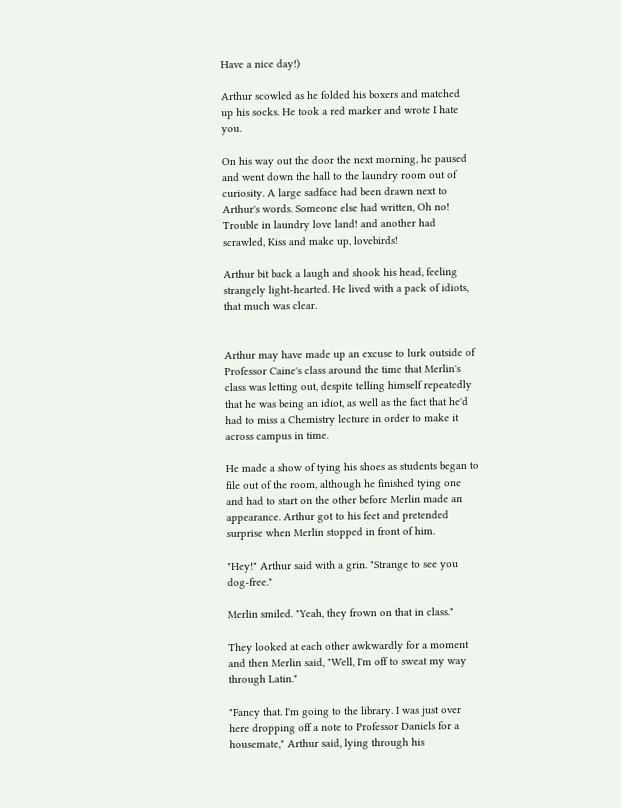Have a nice day!)

Arthur scowled as he folded his boxers and matched up his socks. He took a red marker and wrote I hate you.

On his way out the door the next morning, he paused and went down the hall to the laundry room out of curiosity. A large sadface had been drawn next to Arthur's words. Someone else had written, Oh no! Trouble in laundry love land! and another had scrawled, Kiss and make up, lovebirds!

Arthur bit back a laugh and shook his head, feeling strangely light-hearted. He lived with a pack of idiots, that much was clear.


Arthur may have made up an excuse to lurk outside of Professor Caine's class around the time that Merlin's class was letting out, despite telling himself repeatedly that he was being an idiot, as well as the fact that he'd had to miss a Chemistry lecture in order to make it across campus in time.

He made a show of tying his shoes as students began to file out of the room, although he finished tying one and had to start on the other before Merlin made an appearance. Arthur got to his feet and pretended surprise when Merlin stopped in front of him.

"Hey!" Arthur said with a grin. "Strange to see you dog-free."

Merlin smiled. "Yeah, they frown on that in class."

They looked at each other awkwardly for a moment and then Merlin said, "Well, I'm off to sweat my way through Latin."

"Fancy that. I'm going to the library. I was just over here dropping off a note to Professor Daniels for a housemate," Arthur said, lying through his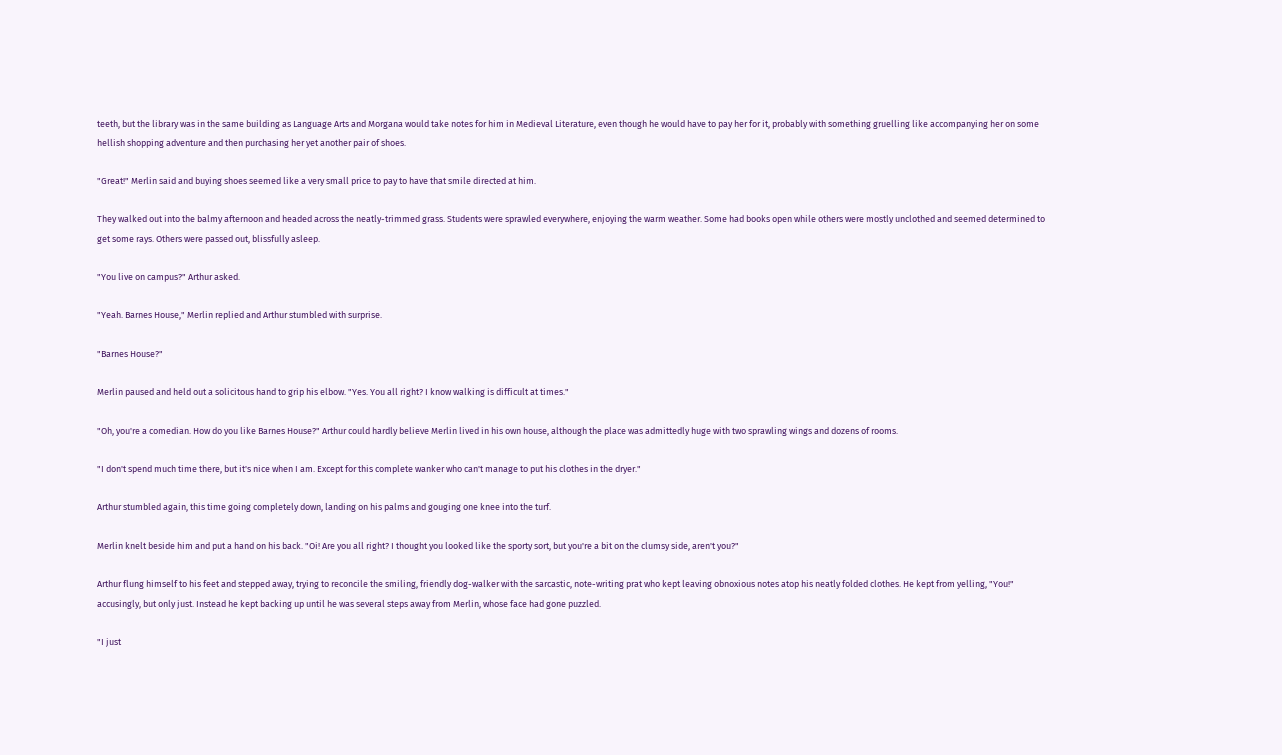teeth, but the library was in the same building as Language Arts and Morgana would take notes for him in Medieval Literature, even though he would have to pay her for it, probably with something gruelling like accompanying her on some hellish shopping adventure and then purchasing her yet another pair of shoes.

"Great!" Merlin said and buying shoes seemed like a very small price to pay to have that smile directed at him.

They walked out into the balmy afternoon and headed across the neatly-trimmed grass. Students were sprawled everywhere, enjoying the warm weather. Some had books open while others were mostly unclothed and seemed determined to get some rays. Others were passed out, blissfully asleep.

"You live on campus?" Arthur asked.

"Yeah. Barnes House," Merlin replied and Arthur stumbled with surprise.

"Barnes House?"

Merlin paused and held out a solicitous hand to grip his elbow. "Yes. You all right? I know walking is difficult at times."

"Oh, you're a comedian. How do you like Barnes House?" Arthur could hardly believe Merlin lived in his own house, although the place was admittedly huge with two sprawling wings and dozens of rooms.

"I don't spend much time there, but it's nice when I am. Except for this complete wanker who can't manage to put his clothes in the dryer."

Arthur stumbled again, this time going completely down, landing on his palms and gouging one knee into the turf.

Merlin knelt beside him and put a hand on his back. "Oi! Are you all right? I thought you looked like the sporty sort, but you're a bit on the clumsy side, aren't you?"

Arthur flung himself to his feet and stepped away, trying to reconcile the smiling, friendly dog-walker with the sarcastic, note-writing prat who kept leaving obnoxious notes atop his neatly folded clothes. He kept from yelling, "You!" accusingly, but only just. Instead he kept backing up until he was several steps away from Merlin, whose face had gone puzzled.

"I just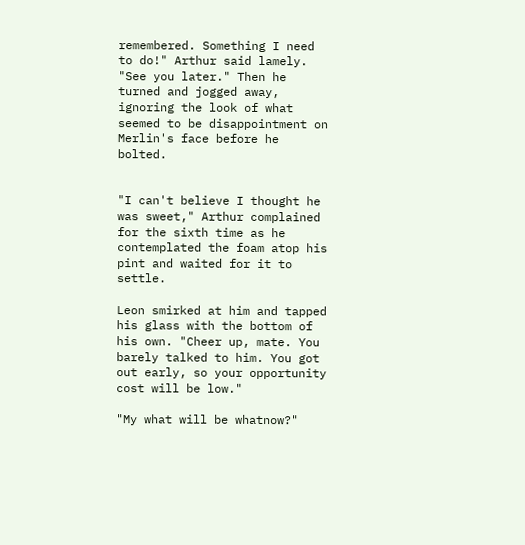remembered. Something I need to do!" Arthur said lamely. "See you later." Then he turned and jogged away, ignoring the look of what seemed to be disappointment on Merlin's face before he bolted.


"I can't believe I thought he was sweet," Arthur complained for the sixth time as he contemplated the foam atop his pint and waited for it to settle.

Leon smirked at him and tapped his glass with the bottom of his own. "Cheer up, mate. You barely talked to him. You got out early, so your opportunity cost will be low."

"My what will be whatnow?"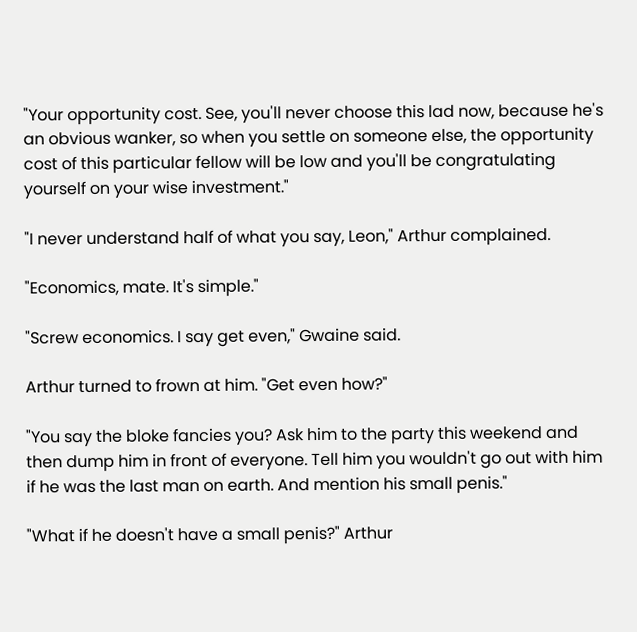"Your opportunity cost. See, you'll never choose this lad now, because he's an obvious wanker, so when you settle on someone else, the opportunity cost of this particular fellow will be low and you'll be congratulating yourself on your wise investment."

"I never understand half of what you say, Leon," Arthur complained.

"Economics, mate. It's simple."

"Screw economics. I say get even," Gwaine said.

Arthur turned to frown at him. "Get even how?"

"You say the bloke fancies you? Ask him to the party this weekend and then dump him in front of everyone. Tell him you wouldn't go out with him if he was the last man on earth. And mention his small penis."

"What if he doesn't have a small penis?" Arthur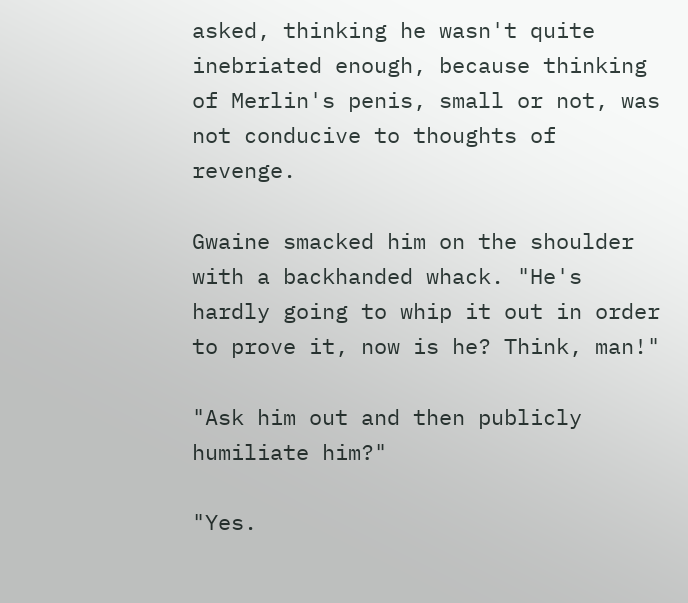asked, thinking he wasn't quite inebriated enough, because thinking of Merlin's penis, small or not, was not conducive to thoughts of revenge.

Gwaine smacked him on the shoulder with a backhanded whack. "He's hardly going to whip it out in order to prove it, now is he? Think, man!"

"Ask him out and then publicly humiliate him?"

"Yes.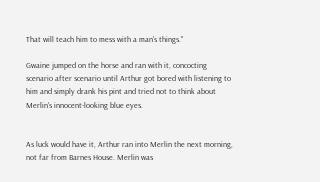That will teach him to mess with a man's things."

Gwaine jumped on the horse and ran with it, concocting scenario after scenario until Arthur got bored with listening to him and simply drank his pint and tried not to think about Merlin's innocent-looking blue eyes.


As luck would have it, Arthur ran into Merlin the next morning, not far from Barnes House. Merlin was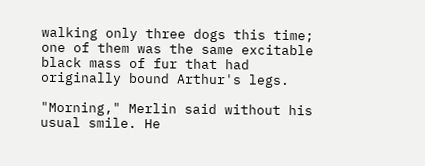walking only three dogs this time; one of them was the same excitable black mass of fur that had originally bound Arthur's legs.

"Morning," Merlin said without his usual smile. He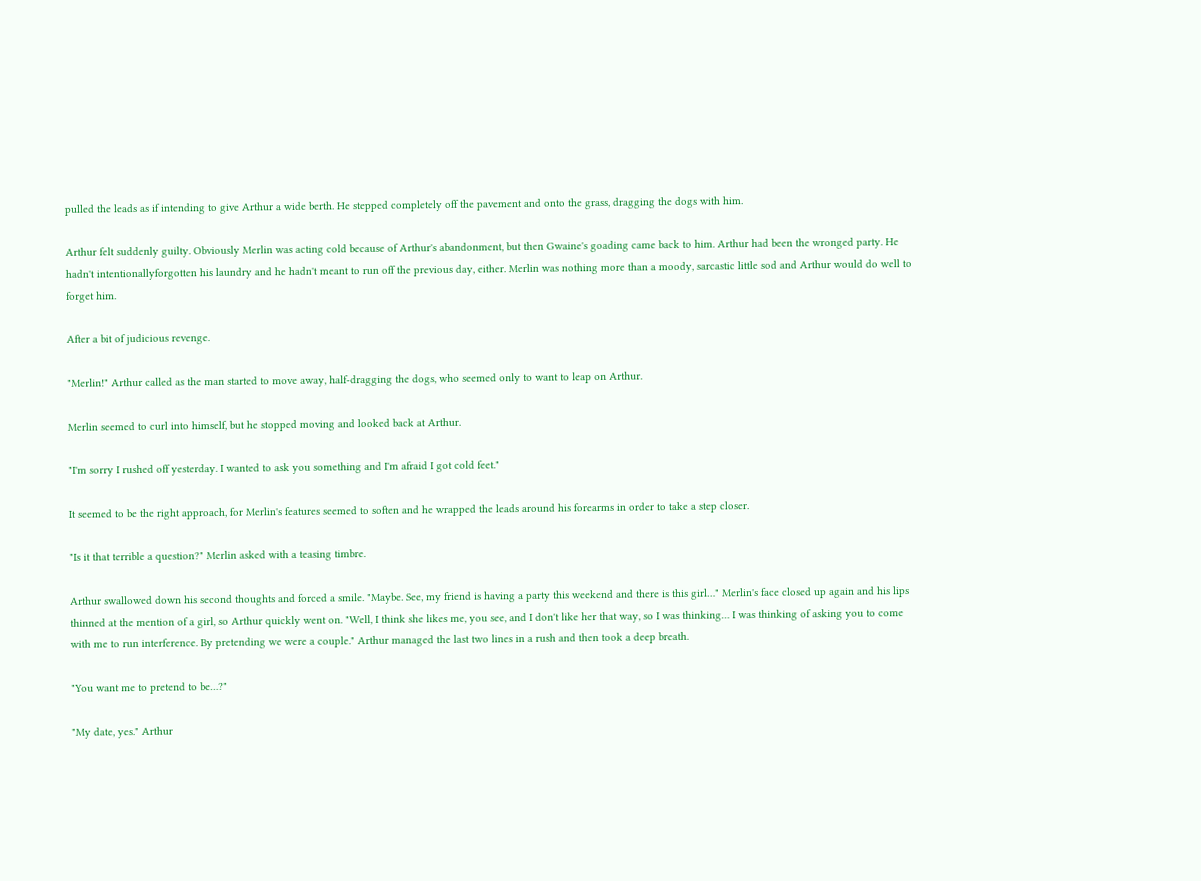pulled the leads as if intending to give Arthur a wide berth. He stepped completely off the pavement and onto the grass, dragging the dogs with him.

Arthur felt suddenly guilty. Obviously Merlin was acting cold because of Arthur's abandonment, but then Gwaine's goading came back to him. Arthur had been the wronged party. He hadn't intentionallyforgotten his laundry and he hadn't meant to run off the previous day, either. Merlin was nothing more than a moody, sarcastic little sod and Arthur would do well to forget him.

After a bit of judicious revenge.

"Merlin!" Arthur called as the man started to move away, half-dragging the dogs, who seemed only to want to leap on Arthur.

Merlin seemed to curl into himself, but he stopped moving and looked back at Arthur.

"I'm sorry I rushed off yesterday. I wanted to ask you something and I'm afraid I got cold feet."

It seemed to be the right approach, for Merlin's features seemed to soften and he wrapped the leads around his forearms in order to take a step closer.

"Is it that terrible a question?" Merlin asked with a teasing timbre.

Arthur swallowed down his second thoughts and forced a smile. "Maybe. See, my friend is having a party this weekend and there is this girl…" Merlin's face closed up again and his lips thinned at the mention of a girl, so Arthur quickly went on. "Well, I think she likes me, you see, and I don't like her that way, so I was thinking… I was thinking of asking you to come with me to run interference. By pretending we were a couple." Arthur managed the last two lines in a rush and then took a deep breath.

"You want me to pretend to be…?"

"My date, yes." Arthur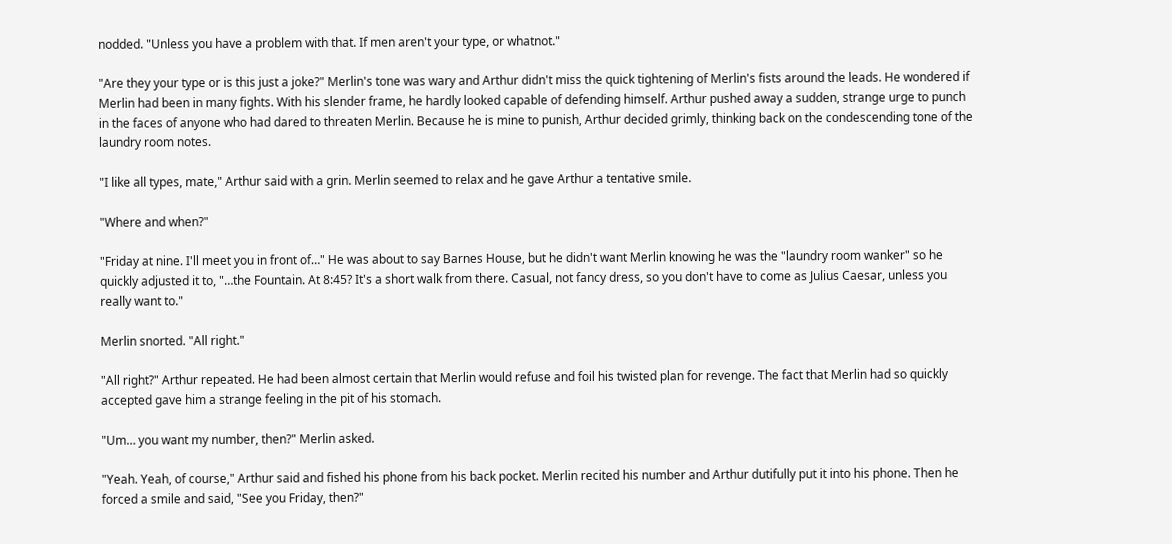nodded. "Unless you have a problem with that. If men aren't your type, or whatnot."

"Are they your type or is this just a joke?" Merlin's tone was wary and Arthur didn't miss the quick tightening of Merlin's fists around the leads. He wondered if Merlin had been in many fights. With his slender frame, he hardly looked capable of defending himself. Arthur pushed away a sudden, strange urge to punch in the faces of anyone who had dared to threaten Merlin. Because he is mine to punish, Arthur decided grimly, thinking back on the condescending tone of the laundry room notes.

"I like all types, mate," Arthur said with a grin. Merlin seemed to relax and he gave Arthur a tentative smile.

"Where and when?"

"Friday at nine. I'll meet you in front of…" He was about to say Barnes House, but he didn't want Merlin knowing he was the "laundry room wanker" so he quickly adjusted it to, "…the Fountain. At 8:45? It's a short walk from there. Casual, not fancy dress, so you don't have to come as Julius Caesar, unless you really want to."

Merlin snorted. "All right."

"All right?" Arthur repeated. He had been almost certain that Merlin would refuse and foil his twisted plan for revenge. The fact that Merlin had so quickly accepted gave him a strange feeling in the pit of his stomach.

"Um… you want my number, then?" Merlin asked.

"Yeah. Yeah, of course," Arthur said and fished his phone from his back pocket. Merlin recited his number and Arthur dutifully put it into his phone. Then he forced a smile and said, "See you Friday, then?"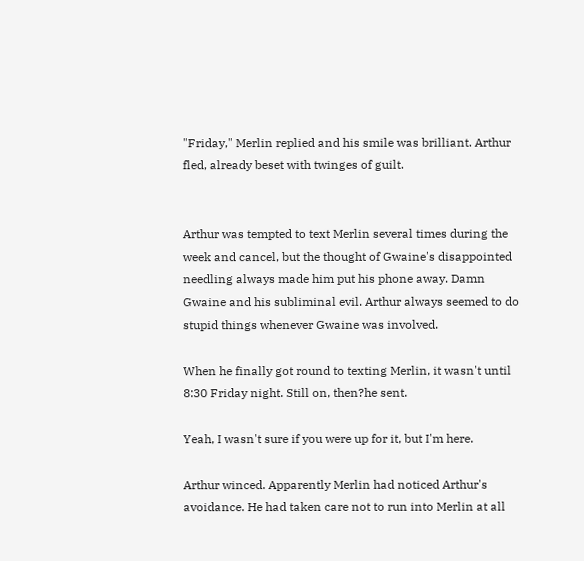"Friday," Merlin replied and his smile was brilliant. Arthur fled, already beset with twinges of guilt.


Arthur was tempted to text Merlin several times during the week and cancel, but the thought of Gwaine's disappointed needling always made him put his phone away. Damn Gwaine and his subliminal evil. Arthur always seemed to do stupid things whenever Gwaine was involved.

When he finally got round to texting Merlin, it wasn't until 8:30 Friday night. Still on, then?he sent.

Yeah, I wasn't sure if you were up for it, but I'm here.

Arthur winced. Apparently Merlin had noticed Arthur's avoidance. He had taken care not to run into Merlin at all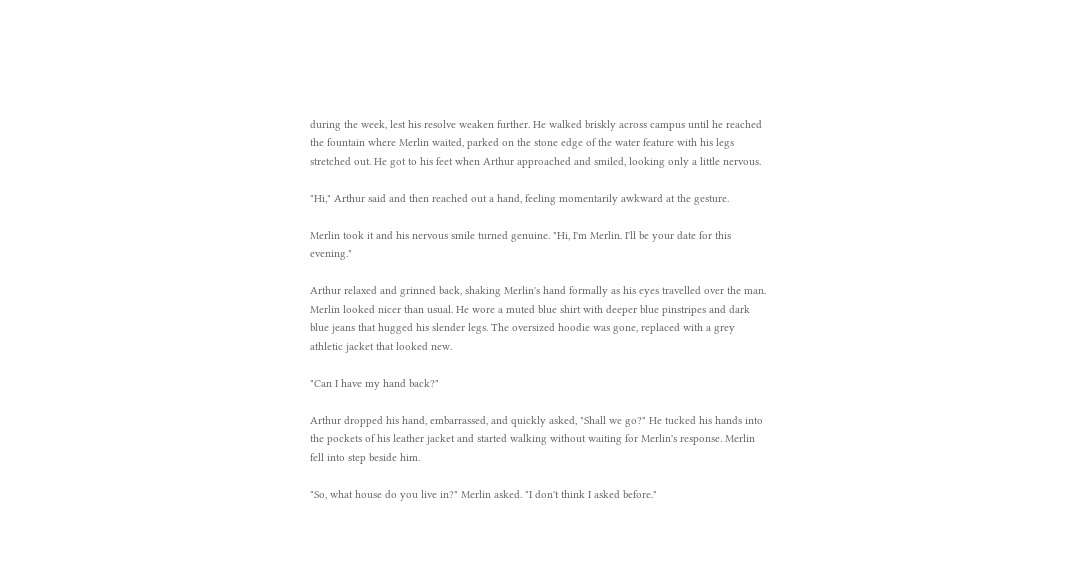during the week, lest his resolve weaken further. He walked briskly across campus until he reached the fountain where Merlin waited, parked on the stone edge of the water feature with his legs stretched out. He got to his feet when Arthur approached and smiled, looking only a little nervous.

"Hi," Arthur said and then reached out a hand, feeling momentarily awkward at the gesture.

Merlin took it and his nervous smile turned genuine. "Hi, I'm Merlin. I'll be your date for this evening."

Arthur relaxed and grinned back, shaking Merlin's hand formally as his eyes travelled over the man. Merlin looked nicer than usual. He wore a muted blue shirt with deeper blue pinstripes and dark blue jeans that hugged his slender legs. The oversized hoodie was gone, replaced with a grey athletic jacket that looked new.

"Can I have my hand back?"

Arthur dropped his hand, embarrassed, and quickly asked, "Shall we go?" He tucked his hands into the pockets of his leather jacket and started walking without waiting for Merlin's response. Merlin fell into step beside him.

"So, what house do you live in?" Merlin asked. "I don't think I asked before."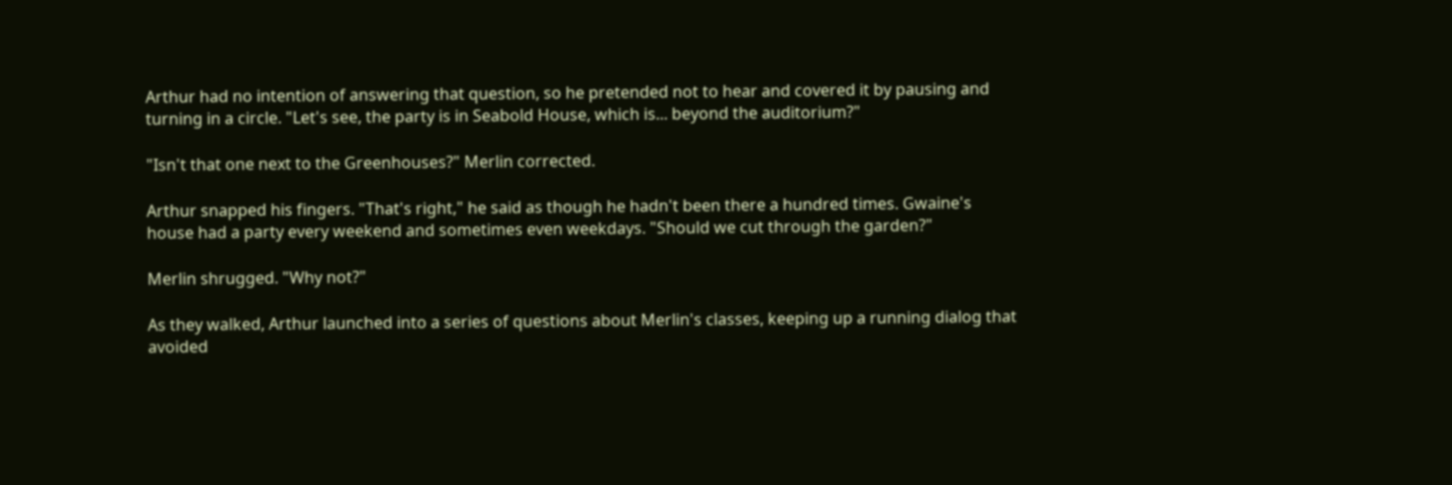Arthur had no intention of answering that question, so he pretended not to hear and covered it by pausing and turning in a circle. "Let's see, the party is in Seabold House, which is... beyond the auditorium?"

"Isn't that one next to the Greenhouses?" Merlin corrected.

Arthur snapped his fingers. "That's right," he said as though he hadn't been there a hundred times. Gwaine's house had a party every weekend and sometimes even weekdays. "Should we cut through the garden?"

Merlin shrugged. "Why not?"

As they walked, Arthur launched into a series of questions about Merlin's classes, keeping up a running dialog that avoided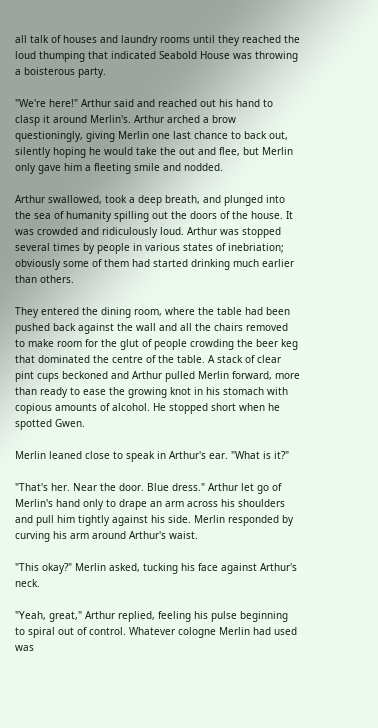all talk of houses and laundry rooms until they reached the loud thumping that indicated Seabold House was throwing a boisterous party.

"We're here!" Arthur said and reached out his hand to clasp it around Merlin's. Arthur arched a brow questioningly, giving Merlin one last chance to back out, silently hoping he would take the out and flee, but Merlin only gave him a fleeting smile and nodded.

Arthur swallowed, took a deep breath, and plunged into the sea of humanity spilling out the doors of the house. It was crowded and ridiculously loud. Arthur was stopped several times by people in various states of inebriation; obviously some of them had started drinking much earlier than others.

They entered the dining room, where the table had been pushed back against the wall and all the chairs removed to make room for the glut of people crowding the beer keg that dominated the centre of the table. A stack of clear pint cups beckoned and Arthur pulled Merlin forward, more than ready to ease the growing knot in his stomach with copious amounts of alcohol. He stopped short when he spotted Gwen.

Merlin leaned close to speak in Arthur's ear. "What is it?"

"That's her. Near the door. Blue dress." Arthur let go of Merlin's hand only to drape an arm across his shoulders and pull him tightly against his side. Merlin responded by curving his arm around Arthur's waist.

"This okay?" Merlin asked, tucking his face against Arthur's neck.

"Yeah, great," Arthur replied, feeling his pulse beginning to spiral out of control. Whatever cologne Merlin had used was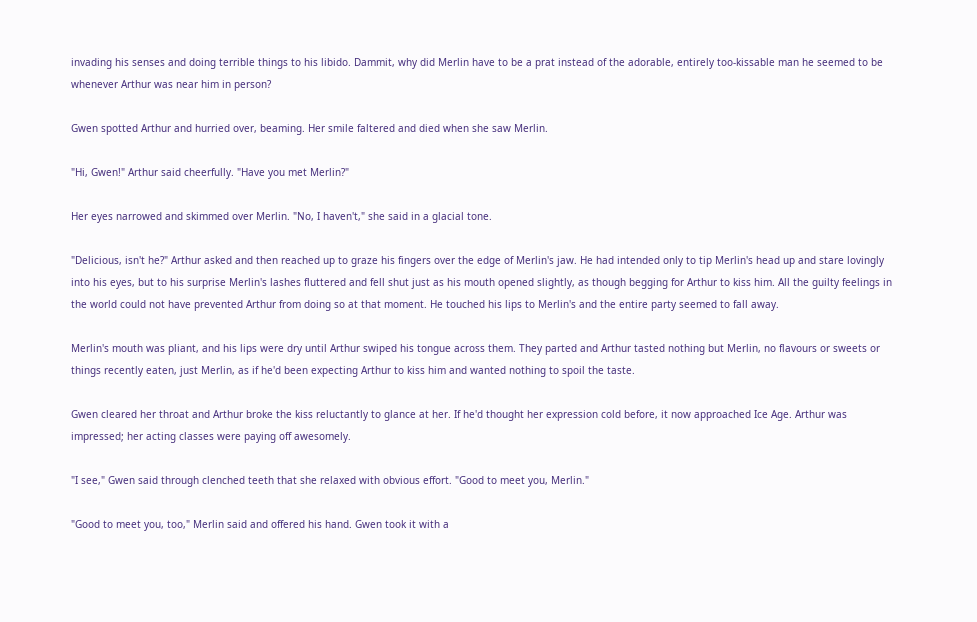invading his senses and doing terrible things to his libido. Dammit, why did Merlin have to be a prat instead of the adorable, entirely too-kissable man he seemed to be whenever Arthur was near him in person?

Gwen spotted Arthur and hurried over, beaming. Her smile faltered and died when she saw Merlin.

"Hi, Gwen!" Arthur said cheerfully. "Have you met Merlin?"

Her eyes narrowed and skimmed over Merlin. "No, I haven't," she said in a glacial tone.

"Delicious, isn't he?" Arthur asked and then reached up to graze his fingers over the edge of Merlin's jaw. He had intended only to tip Merlin's head up and stare lovingly into his eyes, but to his surprise Merlin's lashes fluttered and fell shut just as his mouth opened slightly, as though begging for Arthur to kiss him. All the guilty feelings in the world could not have prevented Arthur from doing so at that moment. He touched his lips to Merlin's and the entire party seemed to fall away.

Merlin's mouth was pliant, and his lips were dry until Arthur swiped his tongue across them. They parted and Arthur tasted nothing but Merlin, no flavours or sweets or things recently eaten, just Merlin, as if he'd been expecting Arthur to kiss him and wanted nothing to spoil the taste.

Gwen cleared her throat and Arthur broke the kiss reluctantly to glance at her. If he'd thought her expression cold before, it now approached Ice Age. Arthur was impressed; her acting classes were paying off awesomely.

"I see," Gwen said through clenched teeth that she relaxed with obvious effort. "Good to meet you, Merlin."

"Good to meet you, too," Merlin said and offered his hand. Gwen took it with a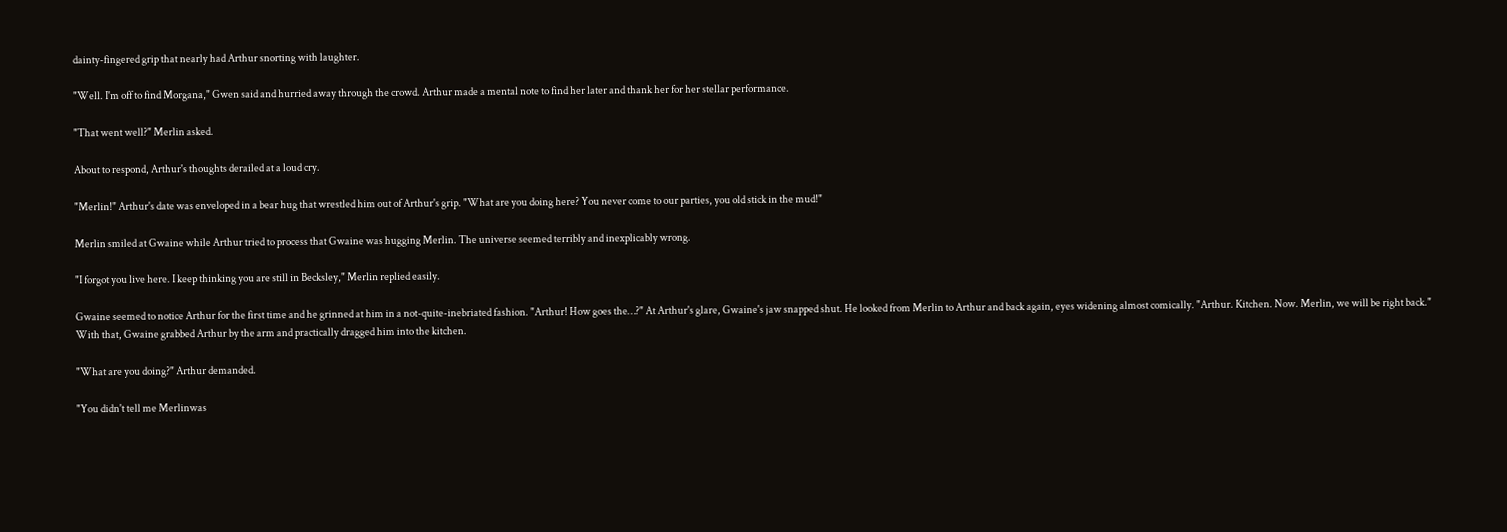dainty-fingered grip that nearly had Arthur snorting with laughter.

"Well. I'm off to find Morgana," Gwen said and hurried away through the crowd. Arthur made a mental note to find her later and thank her for her stellar performance.

"That went well?" Merlin asked.

About to respond, Arthur's thoughts derailed at a loud cry.

"Merlin!" Arthur's date was enveloped in a bear hug that wrestled him out of Arthur's grip. "What are you doing here? You never come to our parties, you old stick in the mud!"

Merlin smiled at Gwaine while Arthur tried to process that Gwaine was hugging Merlin. The universe seemed terribly and inexplicably wrong.

"I forgot you live here. I keep thinking you are still in Becksley," Merlin replied easily.

Gwaine seemed to notice Arthur for the first time and he grinned at him in a not-quite-inebriated fashion. "Arthur! How goes the…?" At Arthur's glare, Gwaine's jaw snapped shut. He looked from Merlin to Arthur and back again, eyes widening almost comically. "Arthur. Kitchen. Now. Merlin, we will be right back." With that, Gwaine grabbed Arthur by the arm and practically dragged him into the kitchen.

"What are you doing?" Arthur demanded.

"You didn't tell me Merlinwas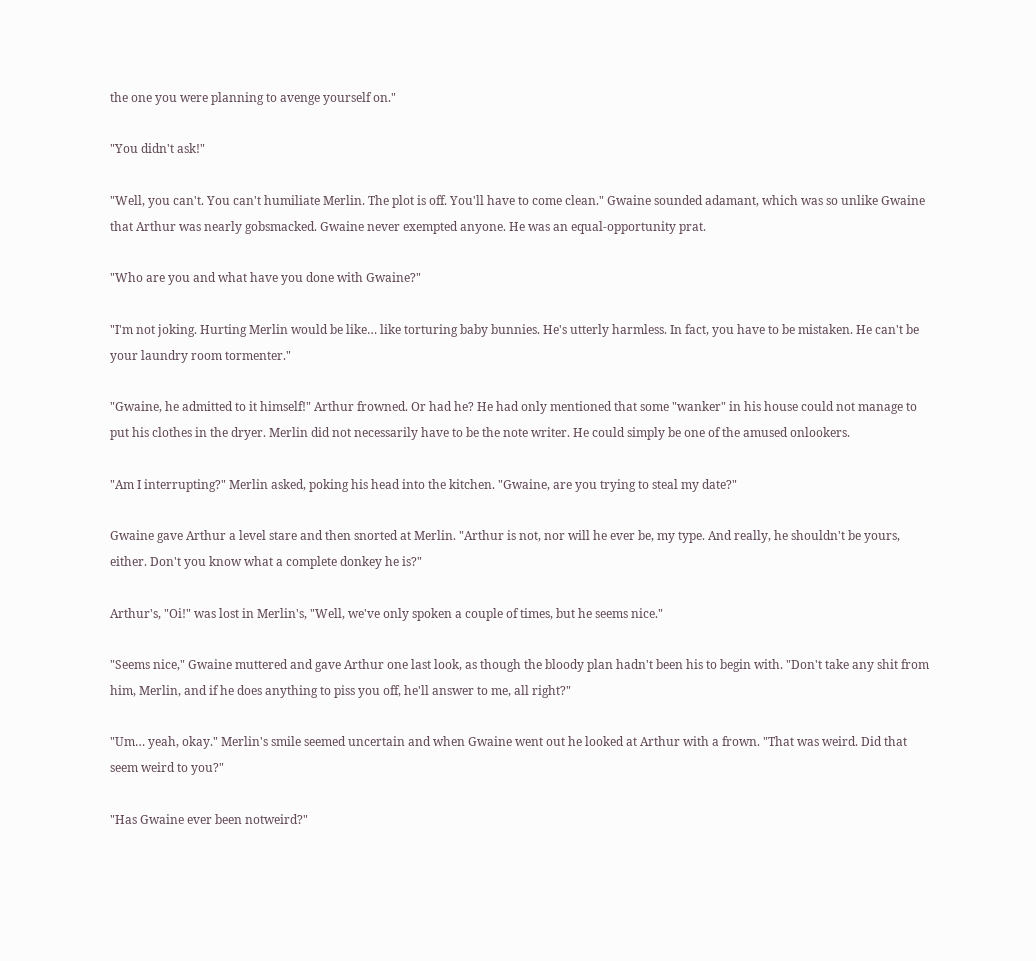the one you were planning to avenge yourself on."

"You didn't ask!"

"Well, you can't. You can't humiliate Merlin. The plot is off. You'll have to come clean." Gwaine sounded adamant, which was so unlike Gwaine that Arthur was nearly gobsmacked. Gwaine never exempted anyone. He was an equal-opportunity prat.

"Who are you and what have you done with Gwaine?"

"I'm not joking. Hurting Merlin would be like… like torturing baby bunnies. He's utterly harmless. In fact, you have to be mistaken. He can't be your laundry room tormenter."

"Gwaine, he admitted to it himself!" Arthur frowned. Or had he? He had only mentioned that some "wanker" in his house could not manage to put his clothes in the dryer. Merlin did not necessarily have to be the note writer. He could simply be one of the amused onlookers.

"Am I interrupting?" Merlin asked, poking his head into the kitchen. "Gwaine, are you trying to steal my date?"

Gwaine gave Arthur a level stare and then snorted at Merlin. "Arthur is not, nor will he ever be, my type. And really, he shouldn't be yours, either. Don't you know what a complete donkey he is?"

Arthur's, "Oi!" was lost in Merlin's, "Well, we've only spoken a couple of times, but he seems nice."

"Seems nice," Gwaine muttered and gave Arthur one last look, as though the bloody plan hadn't been his to begin with. "Don't take any shit from him, Merlin, and if he does anything to piss you off, he'll answer to me, all right?"

"Um… yeah, okay." Merlin's smile seemed uncertain and when Gwaine went out he looked at Arthur with a frown. "That was weird. Did that seem weird to you?"

"Has Gwaine ever been notweird?"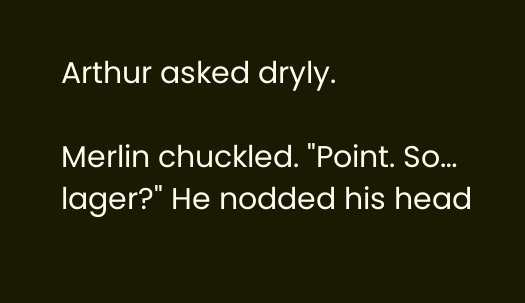Arthur asked dryly.

Merlin chuckled. "Point. So… lager?" He nodded his head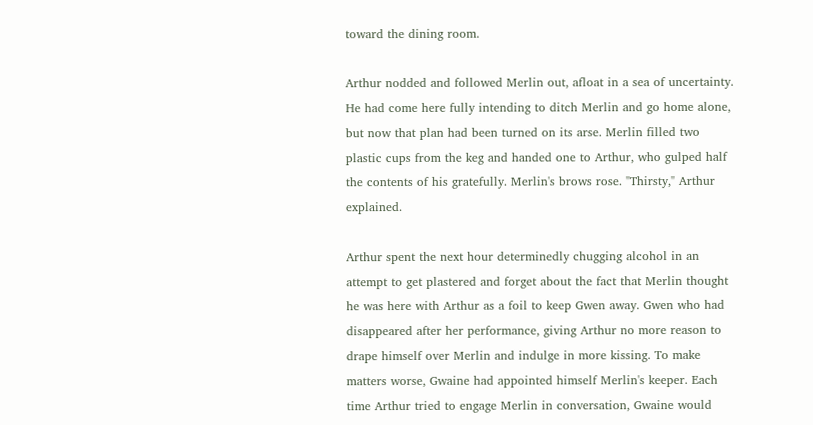toward the dining room.

Arthur nodded and followed Merlin out, afloat in a sea of uncertainty. He had come here fully intending to ditch Merlin and go home alone, but now that plan had been turned on its arse. Merlin filled two plastic cups from the keg and handed one to Arthur, who gulped half the contents of his gratefully. Merlin's brows rose. "Thirsty," Arthur explained.

Arthur spent the next hour determinedly chugging alcohol in an attempt to get plastered and forget about the fact that Merlin thought he was here with Arthur as a foil to keep Gwen away. Gwen who had disappeared after her performance, giving Arthur no more reason to drape himself over Merlin and indulge in more kissing. To make matters worse, Gwaine had appointed himself Merlin's keeper. Each time Arthur tried to engage Merlin in conversation, Gwaine would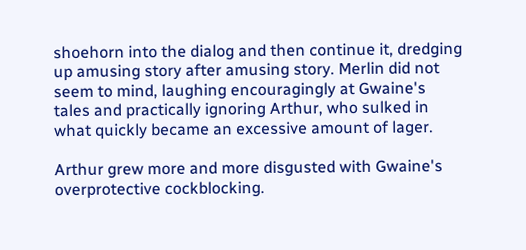shoehorn into the dialog and then continue it, dredging up amusing story after amusing story. Merlin did not seem to mind, laughing encouragingly at Gwaine's tales and practically ignoring Arthur, who sulked in what quickly became an excessive amount of lager.

Arthur grew more and more disgusted with Gwaine's overprotective cockblocking.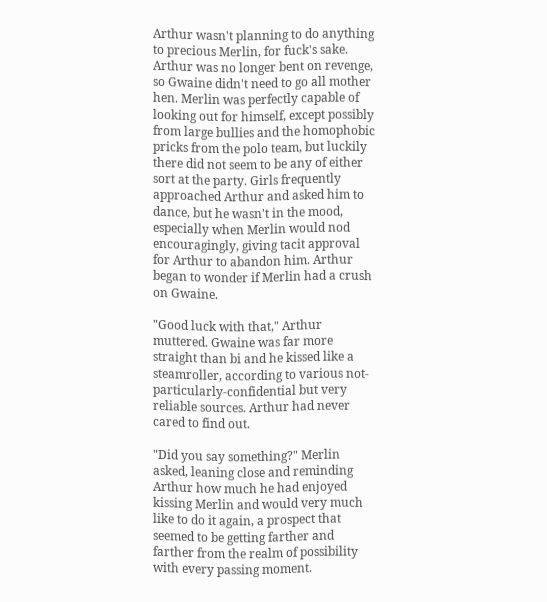Arthur wasn't planning to do anything to precious Merlin, for fuck's sake. Arthur was no longer bent on revenge, so Gwaine didn't need to go all mother hen. Merlin was perfectly capable of looking out for himself, except possibly from large bullies and the homophobic pricks from the polo team, but luckily there did not seem to be any of either sort at the party. Girls frequently approached Arthur and asked him to dance, but he wasn't in the mood, especially when Merlin would nod encouragingly, giving tacit approval for Arthur to abandon him. Arthur began to wonder if Merlin had a crush on Gwaine.

"Good luck with that," Arthur muttered. Gwaine was far more straight than bi and he kissed like a steamroller, according to various not-particularly-confidential but very reliable sources. Arthur had never cared to find out.

"Did you say something?" Merlin asked, leaning close and reminding Arthur how much he had enjoyed kissing Merlin and would very much like to do it again, a prospect that seemed to be getting farther and farther from the realm of possibility with every passing moment.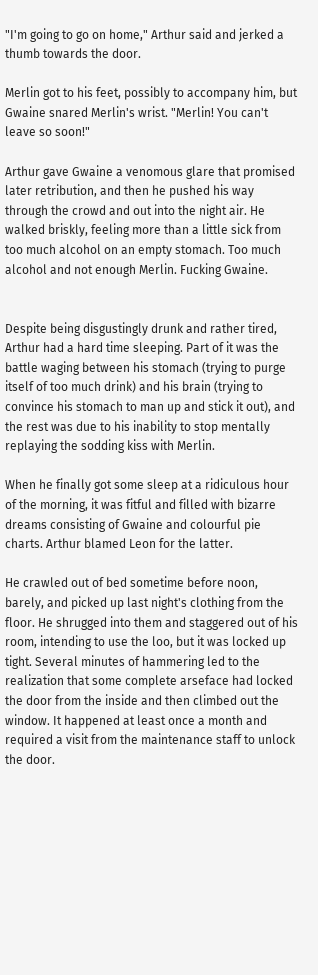"I'm going to go on home," Arthur said and jerked a thumb towards the door.

Merlin got to his feet, possibly to accompany him, but Gwaine snared Merlin's wrist. "Merlin! You can't leave so soon!"

Arthur gave Gwaine a venomous glare that promised later retribution, and then he pushed his way through the crowd and out into the night air. He walked briskly, feeling more than a little sick from too much alcohol on an empty stomach. Too much alcohol and not enough Merlin. Fucking Gwaine.


Despite being disgustingly drunk and rather tired, Arthur had a hard time sleeping. Part of it was the battle waging between his stomach (trying to purge itself of too much drink) and his brain (trying to convince his stomach to man up and stick it out), and the rest was due to his inability to stop mentally replaying the sodding kiss with Merlin.

When he finally got some sleep at a ridiculous hour of the morning, it was fitful and filled with bizarre dreams consisting of Gwaine and colourful pie charts. Arthur blamed Leon for the latter.

He crawled out of bed sometime before noon, barely, and picked up last night's clothing from the floor. He shrugged into them and staggered out of his room, intending to use the loo, but it was locked up tight. Several minutes of hammering led to the realization that some complete arseface had locked the door from the inside and then climbed out the window. It happened at least once a month and required a visit from the maintenance staff to unlock the door.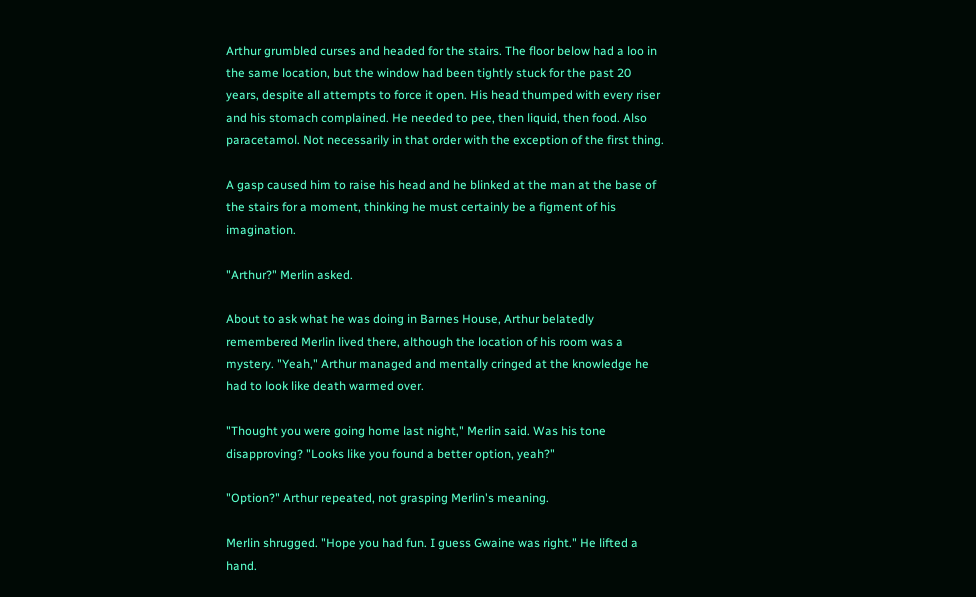Arthur grumbled curses and headed for the stairs. The floor below had a loo in the same location, but the window had been tightly stuck for the past 20 years, despite all attempts to force it open. His head thumped with every riser and his stomach complained. He needed to pee, then liquid, then food. Also paracetamol. Not necessarily in that order with the exception of the first thing.

A gasp caused him to raise his head and he blinked at the man at the base of the stairs for a moment, thinking he must certainly be a figment of his imagination.

"Arthur?" Merlin asked.

About to ask what he was doing in Barnes House, Arthur belatedly remembered Merlin lived there, although the location of his room was a mystery. "Yeah," Arthur managed and mentally cringed at the knowledge he had to look like death warmed over.

"Thought you were going home last night," Merlin said. Was his tone disapproving? "Looks like you found a better option, yeah?"

"Option?" Arthur repeated, not grasping Merlin's meaning.

Merlin shrugged. "Hope you had fun. I guess Gwaine was right." He lifted a hand.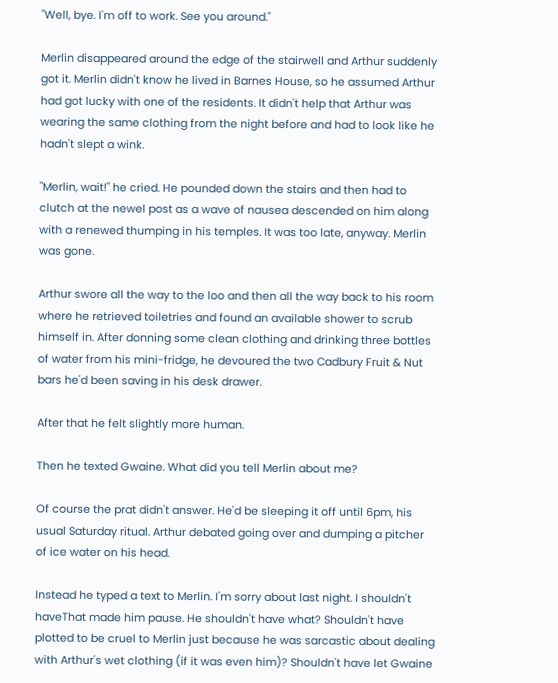"Well, bye. I'm off to work. See you around."

Merlin disappeared around the edge of the stairwell and Arthur suddenly got it. Merlin didn't know he lived in Barnes House, so he assumed Arthur had got lucky with one of the residents. It didn't help that Arthur was wearing the same clothing from the night before and had to look like he hadn't slept a wink.

"Merlin, wait!" he cried. He pounded down the stairs and then had to clutch at the newel post as a wave of nausea descended on him along with a renewed thumping in his temples. It was too late, anyway. Merlin was gone.

Arthur swore all the way to the loo and then all the way back to his room where he retrieved toiletries and found an available shower to scrub himself in. After donning some clean clothing and drinking three bottles of water from his mini-fridge, he devoured the two Cadbury Fruit & Nut bars he'd been saving in his desk drawer.

After that he felt slightly more human.

Then he texted Gwaine. What did you tell Merlin about me?

Of course the prat didn't answer. He'd be sleeping it off until 6pm, his usual Saturday ritual. Arthur debated going over and dumping a pitcher of ice water on his head.

Instead he typed a text to Merlin. I'm sorry about last night. I shouldn't haveThat made him pause. He shouldn't have what? Shouldn't have plotted to be cruel to Merlin just because he was sarcastic about dealing with Arthur's wet clothing (if it was even him)? Shouldn't have let Gwaine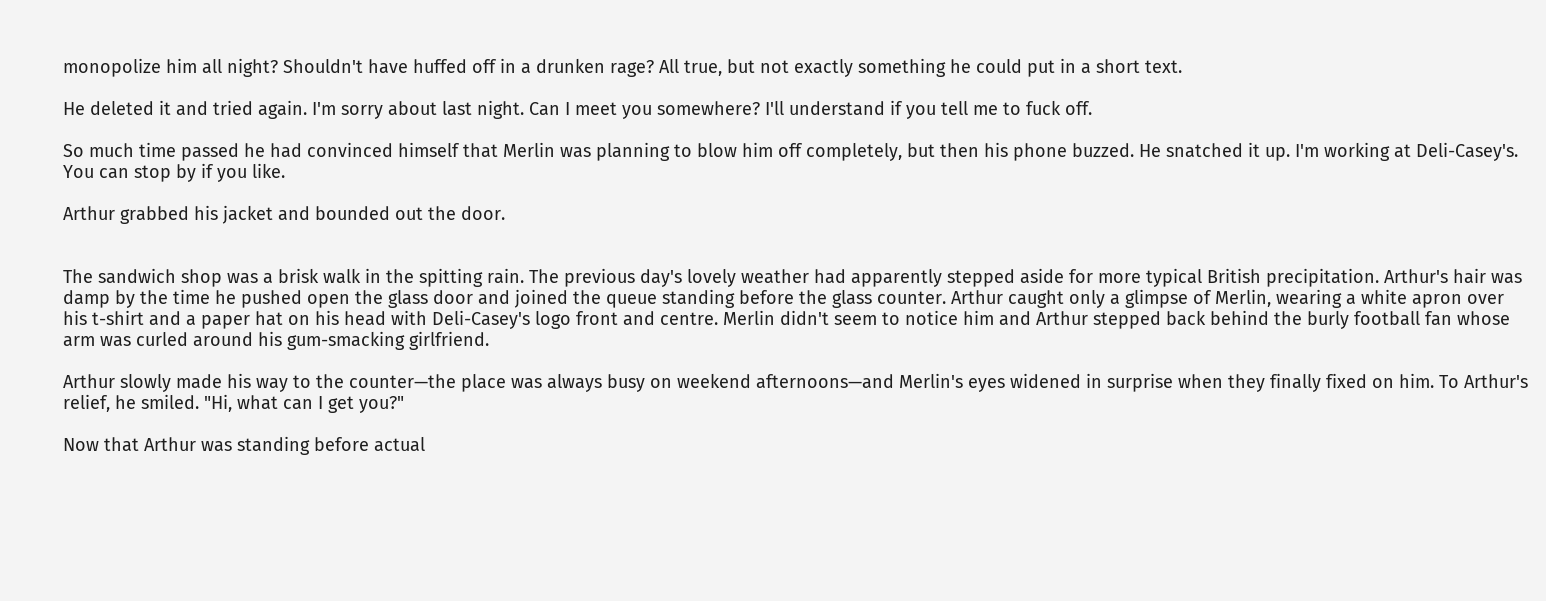monopolize him all night? Shouldn't have huffed off in a drunken rage? All true, but not exactly something he could put in a short text.

He deleted it and tried again. I'm sorry about last night. Can I meet you somewhere? I'll understand if you tell me to fuck off.

So much time passed he had convinced himself that Merlin was planning to blow him off completely, but then his phone buzzed. He snatched it up. I'm working at Deli-Casey's. You can stop by if you like.

Arthur grabbed his jacket and bounded out the door.


The sandwich shop was a brisk walk in the spitting rain. The previous day's lovely weather had apparently stepped aside for more typical British precipitation. Arthur's hair was damp by the time he pushed open the glass door and joined the queue standing before the glass counter. Arthur caught only a glimpse of Merlin, wearing a white apron over his t-shirt and a paper hat on his head with Deli-Casey's logo front and centre. Merlin didn't seem to notice him and Arthur stepped back behind the burly football fan whose arm was curled around his gum-smacking girlfriend.

Arthur slowly made his way to the counter—the place was always busy on weekend afternoons—and Merlin's eyes widened in surprise when they finally fixed on him. To Arthur's relief, he smiled. "Hi, what can I get you?"

Now that Arthur was standing before actual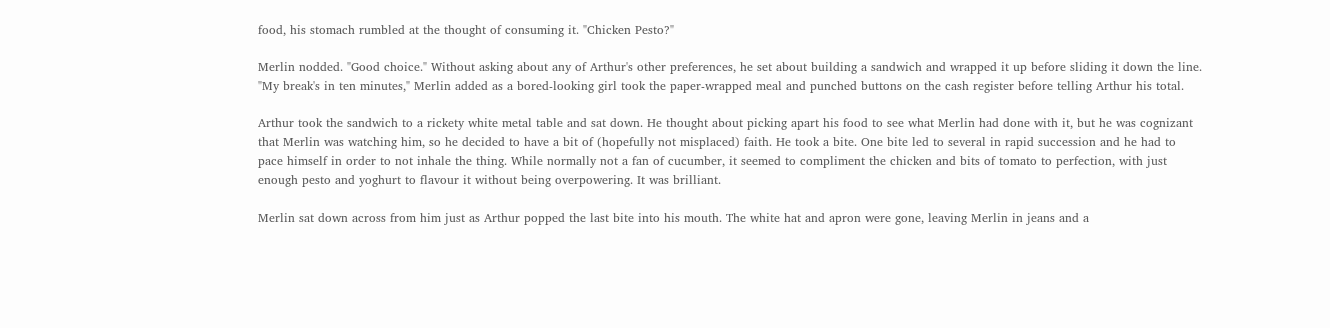food, his stomach rumbled at the thought of consuming it. "Chicken Pesto?"

Merlin nodded. "Good choice." Without asking about any of Arthur's other preferences, he set about building a sandwich and wrapped it up before sliding it down the line. "My break's in ten minutes," Merlin added as a bored-looking girl took the paper-wrapped meal and punched buttons on the cash register before telling Arthur his total.

Arthur took the sandwich to a rickety white metal table and sat down. He thought about picking apart his food to see what Merlin had done with it, but he was cognizant that Merlin was watching him, so he decided to have a bit of (hopefully not misplaced) faith. He took a bite. One bite led to several in rapid succession and he had to pace himself in order to not inhale the thing. While normally not a fan of cucumber, it seemed to compliment the chicken and bits of tomato to perfection, with just enough pesto and yoghurt to flavour it without being overpowering. It was brilliant.

Merlin sat down across from him just as Arthur popped the last bite into his mouth. The white hat and apron were gone, leaving Merlin in jeans and a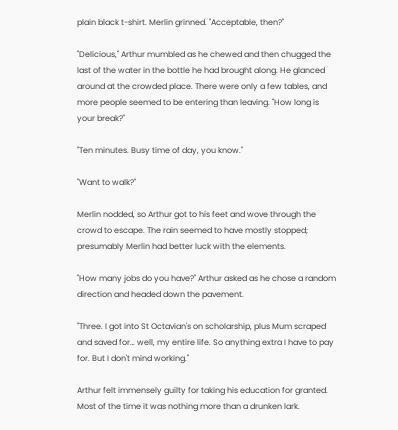plain black t-shirt. Merlin grinned. "Acceptable, then?"

"Delicious," Arthur mumbled as he chewed and then chugged the last of the water in the bottle he had brought along. He glanced around at the crowded place. There were only a few tables, and more people seemed to be entering than leaving. "How long is your break?"

"Ten minutes. Busy time of day, you know."

"Want to walk?"

Merlin nodded, so Arthur got to his feet and wove through the crowd to escape. The rain seemed to have mostly stopped; presumably Merlin had better luck with the elements.

"How many jobs do you have?" Arthur asked as he chose a random direction and headed down the pavement.

"Three. I got into St Octavian's on scholarship, plus Mum scraped and saved for… well, my entire life. So anything extra I have to pay for. But I don't mind working."

Arthur felt immensely guilty for taking his education for granted. Most of the time it was nothing more than a drunken lark.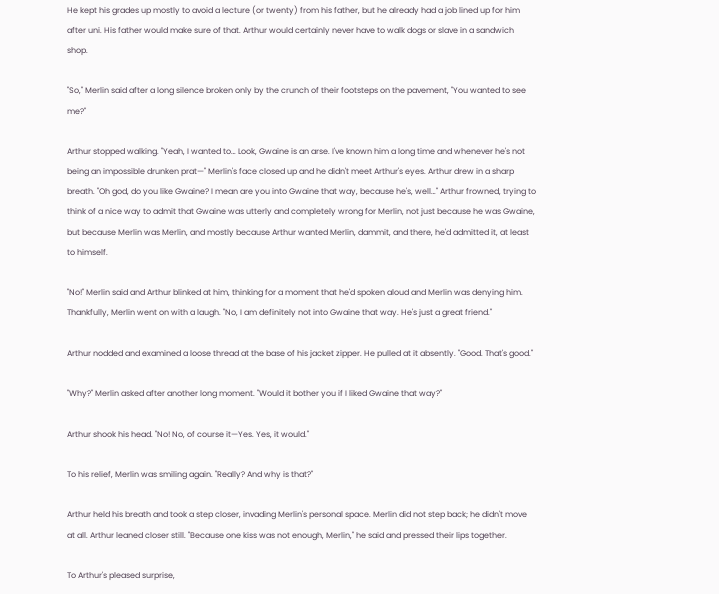He kept his grades up mostly to avoid a lecture (or twenty) from his father, but he already had a job lined up for him after uni. His father would make sure of that. Arthur would certainly never have to walk dogs or slave in a sandwich shop.

"So," Merlin said after a long silence broken only by the crunch of their footsteps on the pavement, "You wanted to see me?"

Arthur stopped walking. "Yeah, I wanted to… Look, Gwaine is an arse. I've known him a long time and whenever he's not being an impossible drunken prat—" Merlin's face closed up and he didn't meet Arthur's eyes. Arthur drew in a sharp breath. "Oh god, do you like Gwaine? I mean are you into Gwaine that way, because he's, well…" Arthur frowned, trying to think of a nice way to admit that Gwaine was utterly and completely wrong for Merlin, not just because he was Gwaine, but because Merlin was Merlin, and mostly because Arthur wanted Merlin, dammit, and there, he'd admitted it, at least to himself.

"No!" Merlin said and Arthur blinked at him, thinking for a moment that he'd spoken aloud and Merlin was denying him. Thankfully, Merlin went on with a laugh. "No, I am definitely not into Gwaine that way. He's just a great friend."

Arthur nodded and examined a loose thread at the base of his jacket zipper. He pulled at it absently. "Good. That's good."

"Why?" Merlin asked after another long moment. "Would it bother you if I liked Gwaine that way?"

Arthur shook his head. "No! No, of course it—Yes. Yes, it would."

To his relief, Merlin was smiling again. "Really? And why is that?"

Arthur held his breath and took a step closer, invading Merlin's personal space. Merlin did not step back; he didn't move at all. Arthur leaned closer still. "Because one kiss was not enough, Merlin," he said and pressed their lips together.

To Arthur's pleased surprise,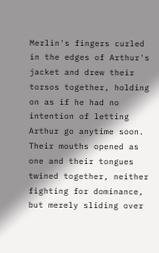Merlin's fingers curled in the edges of Arthur's jacket and drew their torsos together, holding on as if he had no intention of letting Arthur go anytime soon. Their mouths opened as one and their tongues twined together, neither fighting for dominance, but merely sliding over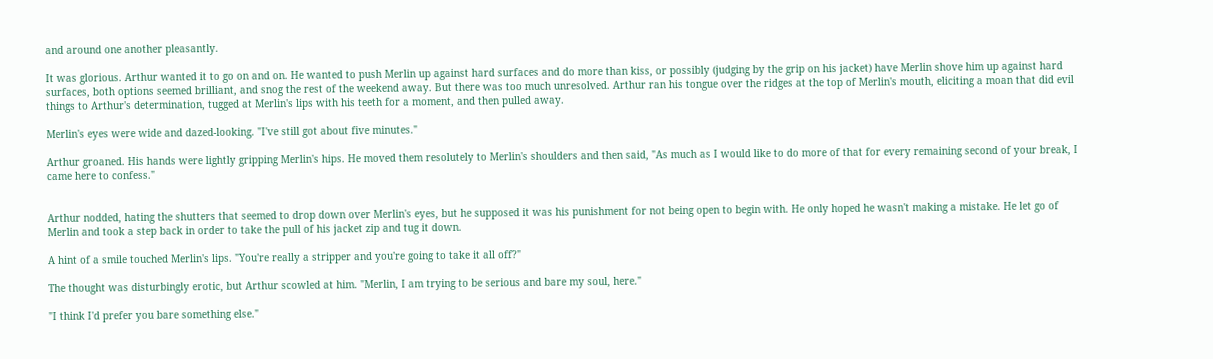and around one another pleasantly.

It was glorious. Arthur wanted it to go on and on. He wanted to push Merlin up against hard surfaces and do more than kiss, or possibly (judging by the grip on his jacket) have Merlin shove him up against hard surfaces, both options seemed brilliant, and snog the rest of the weekend away. But there was too much unresolved. Arthur ran his tongue over the ridges at the top of Merlin's mouth, eliciting a moan that did evil things to Arthur's determination, tugged at Merlin's lips with his teeth for a moment, and then pulled away.

Merlin's eyes were wide and dazed-looking. "I've still got about five minutes."

Arthur groaned. His hands were lightly gripping Merlin's hips. He moved them resolutely to Merlin's shoulders and then said, "As much as I would like to do more of that for every remaining second of your break, I came here to confess."


Arthur nodded, hating the shutters that seemed to drop down over Merlin's eyes, but he supposed it was his punishment for not being open to begin with. He only hoped he wasn't making a mistake. He let go of Merlin and took a step back in order to take the pull of his jacket zip and tug it down.

A hint of a smile touched Merlin's lips. "You're really a stripper and you're going to take it all off?"

The thought was disturbingly erotic, but Arthur scowled at him. "Merlin, I am trying to be serious and bare my soul, here."

"I think I'd prefer you bare something else."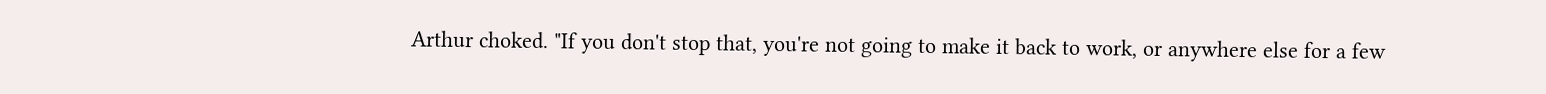Arthur choked. "If you don't stop that, you're not going to make it back to work, or anywhere else for a few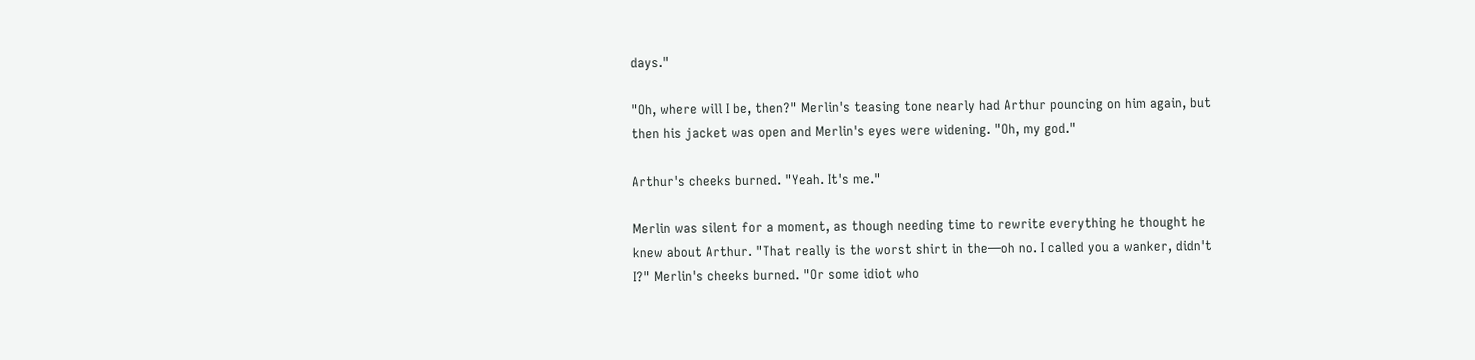days."

"Oh, where will I be, then?" Merlin's teasing tone nearly had Arthur pouncing on him again, but then his jacket was open and Merlin's eyes were widening. "Oh, my god."

Arthur's cheeks burned. "Yeah. It's me."

Merlin was silent for a moment, as though needing time to rewrite everything he thought he knew about Arthur. "That really is the worst shirt in the—oh no. I called you a wanker, didn't I?" Merlin's cheeks burned. "Or some idiot who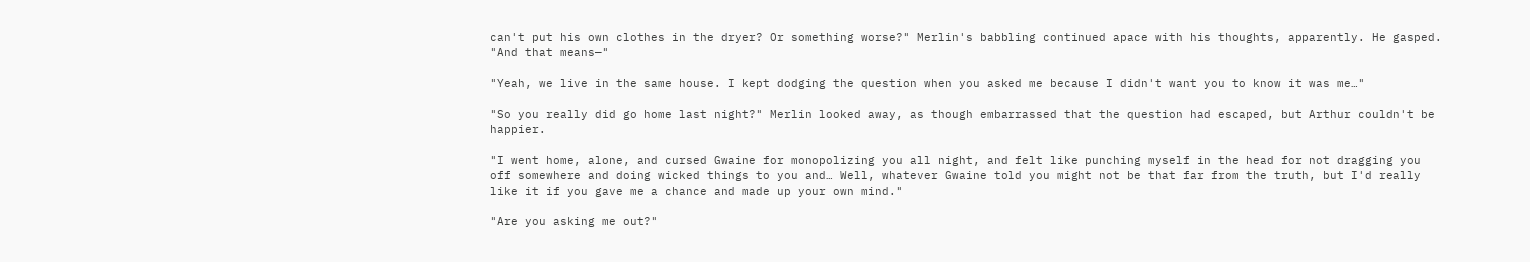can't put his own clothes in the dryer? Or something worse?" Merlin's babbling continued apace with his thoughts, apparently. He gasped. "And that means—"

"Yeah, we live in the same house. I kept dodging the question when you asked me because I didn't want you to know it was me…"

"So you really did go home last night?" Merlin looked away, as though embarrassed that the question had escaped, but Arthur couldn't be happier.

"I went home, alone, and cursed Gwaine for monopolizing you all night, and felt like punching myself in the head for not dragging you off somewhere and doing wicked things to you and… Well, whatever Gwaine told you might not be that far from the truth, but I'd really like it if you gave me a chance and made up your own mind."

"Are you asking me out?"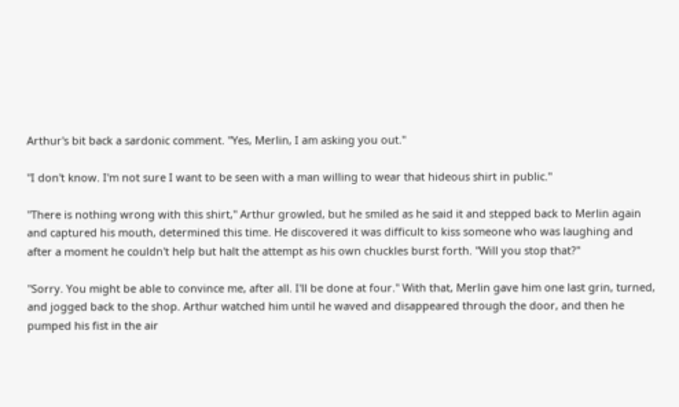Arthur's bit back a sardonic comment. "Yes, Merlin, I am asking you out."

"I don't know. I'm not sure I want to be seen with a man willing to wear that hideous shirt in public."

"There is nothing wrong with this shirt," Arthur growled, but he smiled as he said it and stepped back to Merlin again and captured his mouth, determined this time. He discovered it was difficult to kiss someone who was laughing and after a moment he couldn't help but halt the attempt as his own chuckles burst forth. "Will you stop that?"

"Sorry. You might be able to convince me, after all. I'll be done at four." With that, Merlin gave him one last grin, turned, and jogged back to the shop. Arthur watched him until he waved and disappeared through the door, and then he pumped his fist in the air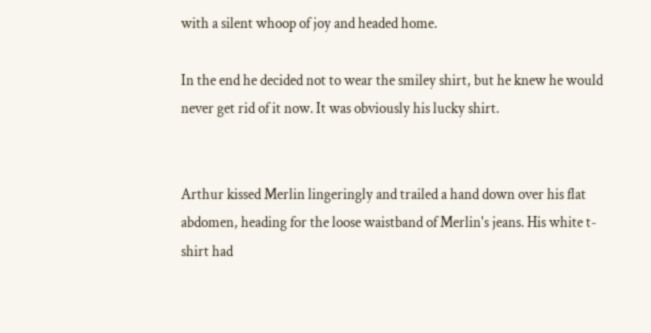with a silent whoop of joy and headed home.

In the end he decided not to wear the smiley shirt, but he knew he would never get rid of it now. It was obviously his lucky shirt.


Arthur kissed Merlin lingeringly and trailed a hand down over his flat abdomen, heading for the loose waistband of Merlin's jeans. His white t-shirt had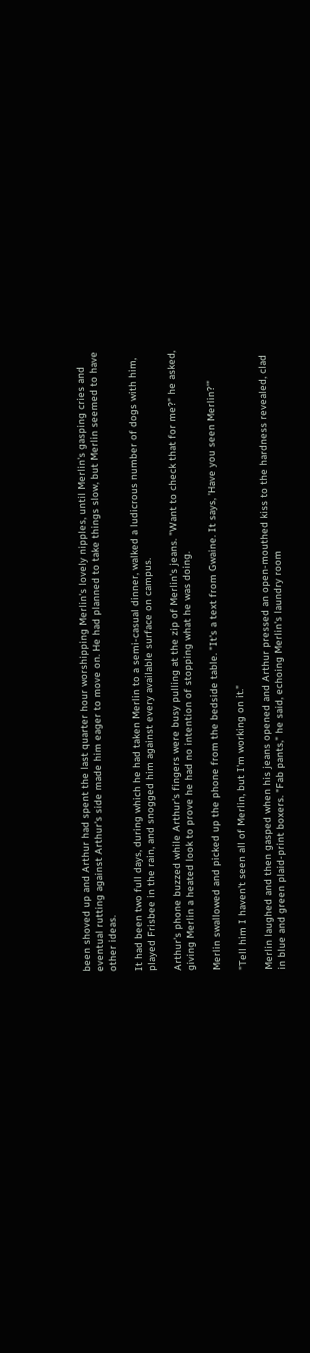been shoved up and Arthur had spent the last quarter hour worshipping Merlin's lovely nipples, until Merlin's gasping cries and eventual rutting against Arthur's side made him eager to move on. He had planned to take things slow, but Merlin seemed to have other ideas.

It had been two full days, during which he had taken Merlin to a semi-casual dinner, walked a ludicrous number of dogs with him, played Frisbee in the rain, and snogged him against every available surface on campus.

Arthur's phone buzzed while Arthur's fingers were busy pulling at the zip of Merlin's jeans. "Want to check that for me?" he asked, giving Merlin a heated look to prove he had no intention of stopping what he was doing.

Merlin swallowed and picked up the phone from the bedside table. "It's a text from Gwaine. It says, 'Have you seen Merlin?'"

"Tell him I haven't seen all of Merlin, but I'm working on it."

Merlin laughed and then gasped when his jeans opened and Arthur pressed an open-mouthed kiss to the hardness revealed, clad in blue and green plaid-print boxers. "Fab pants," he said, echoing Merlin's laundry room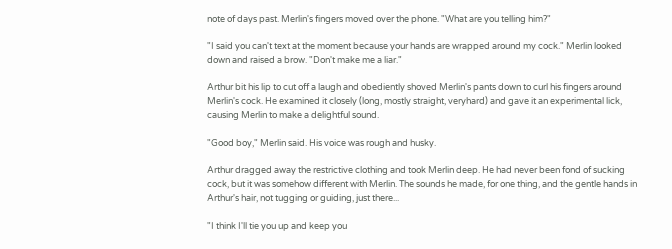note of days past. Merlin's fingers moved over the phone. "What are you telling him?"

"I said you can't text at the moment because your hands are wrapped around my cock." Merlin looked down and raised a brow. "Don't make me a liar."

Arthur bit his lip to cut off a laugh and obediently shoved Merlin's pants down to curl his fingers around Merlin's cock. He examined it closely (long, mostly straight, veryhard) and gave it an experimental lick, causing Merlin to make a delightful sound.

"Good boy," Merlin said. His voice was rough and husky.

Arthur dragged away the restrictive clothing and took Merlin deep. He had never been fond of sucking cock, but it was somehow different with Merlin. The sounds he made, for one thing, and the gentle hands in Arthur's hair, not tugging or guiding, just there...

"I think I'll tie you up and keep you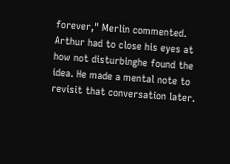forever," Merlin commented. Arthur had to close his eyes at how not disturbinghe found the idea. He made a mental note to revisit that conversation later.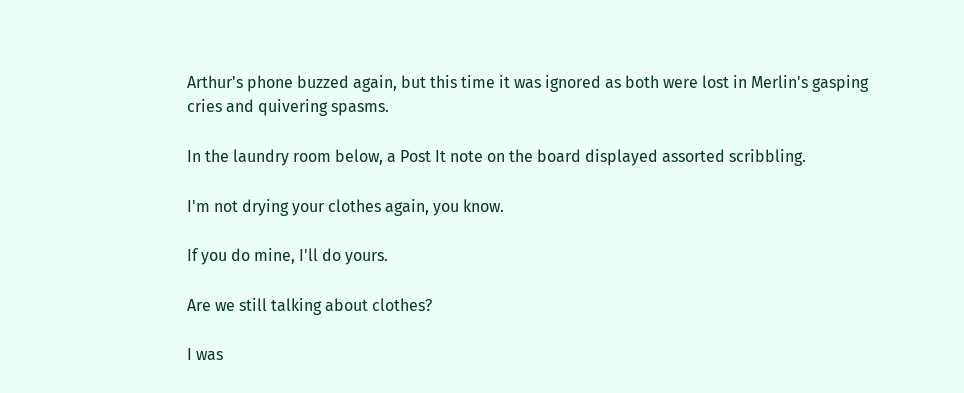Arthur's phone buzzed again, but this time it was ignored as both were lost in Merlin's gasping cries and quivering spasms.

In the laundry room below, a Post It note on the board displayed assorted scribbling.

I'm not drying your clothes again, you know.

If you do mine, I'll do yours.

Are we still talking about clothes?

I was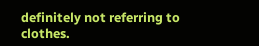definitely not referring to clothes.